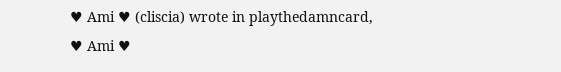♥ Ami ♥ (cliscia) wrote in playthedamncard,
♥ Ami ♥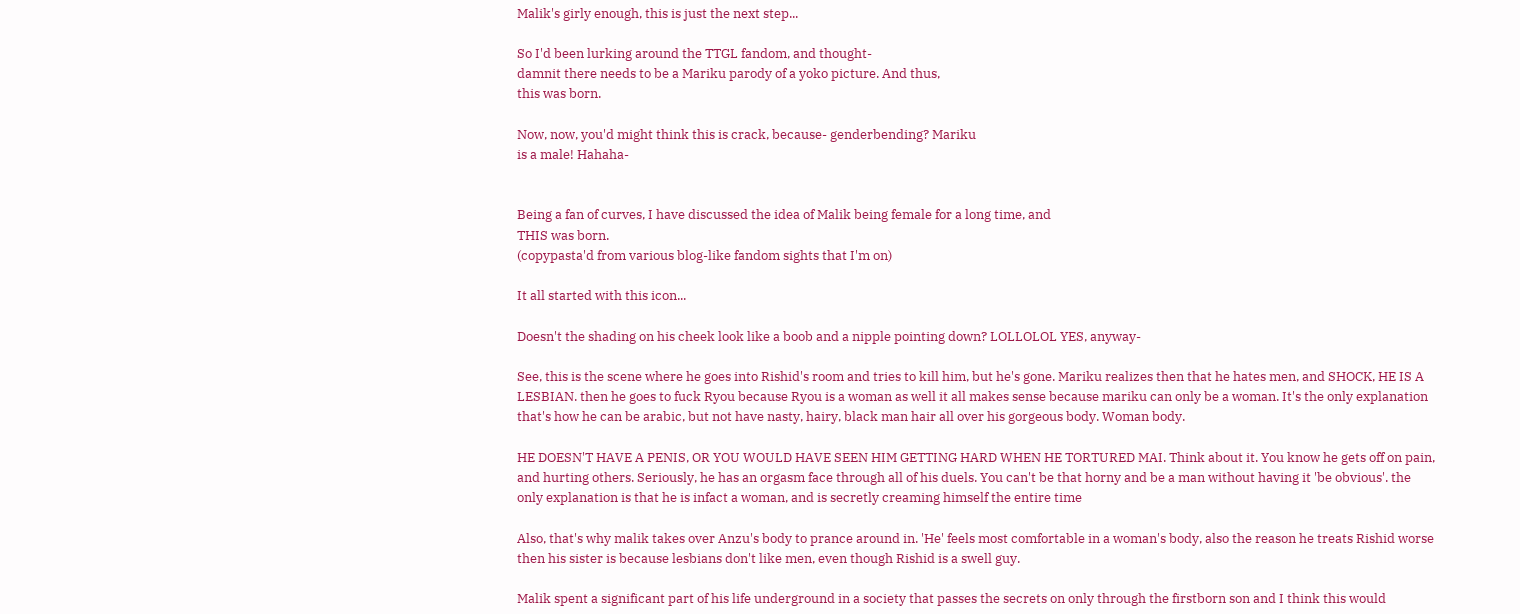Malik's girly enough, this is just the next step...

So I'd been lurking around the TTGL fandom, and thought-
damnit there needs to be a Mariku parody of a yoko picture. And thus,
this was born.

Now, now, you'd might think this is crack, because- genderbending? Mariku
is a male! Hahaha-


Being a fan of curves, I have discussed the idea of Malik being female for a long time, and
THIS was born.
(copypasta'd from various blog-like fandom sights that I'm on)

It all started with this icon...

Doesn't the shading on his cheek look like a boob and a nipple pointing down? LOLLOLOL YES, anyway-

See, this is the scene where he goes into Rishid's room and tries to kill him, but he's gone. Mariku realizes then that he hates men, and SHOCK, HE IS A LESBIAN. then he goes to fuck Ryou because Ryou is a woman as well it all makes sense because mariku can only be a woman. It's the only explanation that's how he can be arabic, but not have nasty, hairy, black man hair all over his gorgeous body. Woman body.

HE DOESN'T HAVE A PENIS, OR YOU WOULD HAVE SEEN HIM GETTING HARD WHEN HE TORTURED MAI. Think about it. You know he gets off on pain, and hurting others. Seriously, he has an orgasm face through all of his duels. You can't be that horny and be a man without having it 'be obvious'. the only explanation is that he is infact a woman, and is secretly creaming himself the entire time

Also, that's why malik takes over Anzu's body to prance around in. 'He' feels most comfortable in a woman's body, also the reason he treats Rishid worse then his sister is because lesbians don't like men, even though Rishid is a swell guy.

Malik spent a significant part of his life underground in a society that passes the secrets on only through the firstborn son and I think this would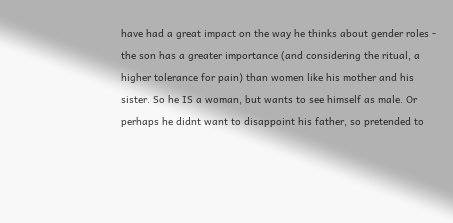have had a great impact on the way he thinks about gender roles - the son has a greater importance (and considering the ritual, a higher tolerance for pain) than women like his mother and his sister. So he IS a woman, but wants to see himself as male. Or perhaps he didnt want to disappoint his father, so pretended to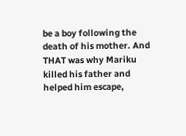be a boy following the death of his mother. And THAT was why Mariku killed his father and helped him escape,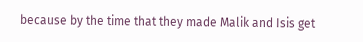because by the time that they made Malik and Isis get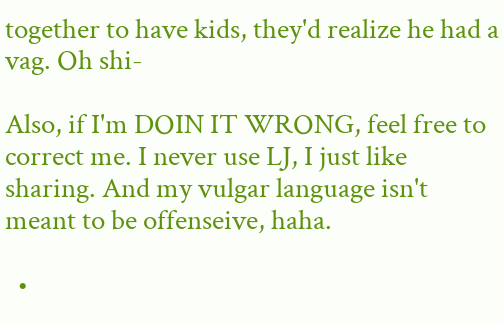together to have kids, they'd realize he had a vag. Oh shi-

Also, if I'm DOIN IT WRONG, feel free to correct me. I never use LJ, I just like sharing. And my vulgar language isn't meant to be offenseive, haha.

  •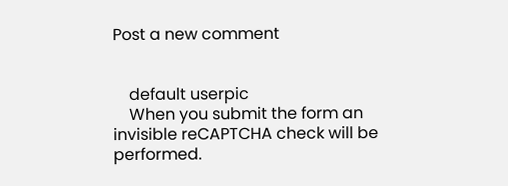Post a new comment


    default userpic
    When you submit the form an invisible reCAPTCHA check will be performed.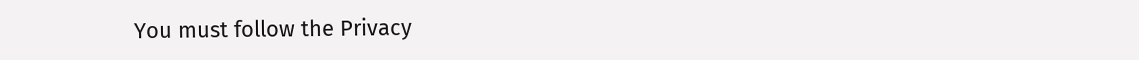You must follow the Privacy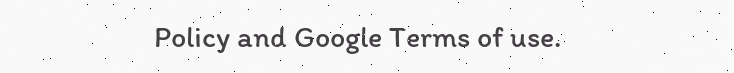Policy and Google Terms of use.